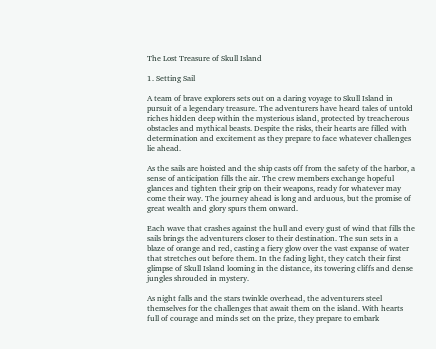The Lost Treasure of Skull Island

1. Setting Sail

A team of brave explorers sets out on a daring voyage to Skull Island in pursuit of a legendary treasure. The adventurers have heard tales of untold riches hidden deep within the mysterious island, protected by treacherous obstacles and mythical beasts. Despite the risks, their hearts are filled with determination and excitement as they prepare to face whatever challenges lie ahead.

As the sails are hoisted and the ship casts off from the safety of the harbor, a sense of anticipation fills the air. The crew members exchange hopeful glances and tighten their grip on their weapons, ready for whatever may come their way. The journey ahead is long and arduous, but the promise of great wealth and glory spurs them onward.

Each wave that crashes against the hull and every gust of wind that fills the sails brings the adventurers closer to their destination. The sun sets in a blaze of orange and red, casting a fiery glow over the vast expanse of water that stretches out before them. In the fading light, they catch their first glimpse of Skull Island looming in the distance, its towering cliffs and dense jungles shrouded in mystery.

As night falls and the stars twinkle overhead, the adventurers steel themselves for the challenges that await them on the island. With hearts full of courage and minds set on the prize, they prepare to embark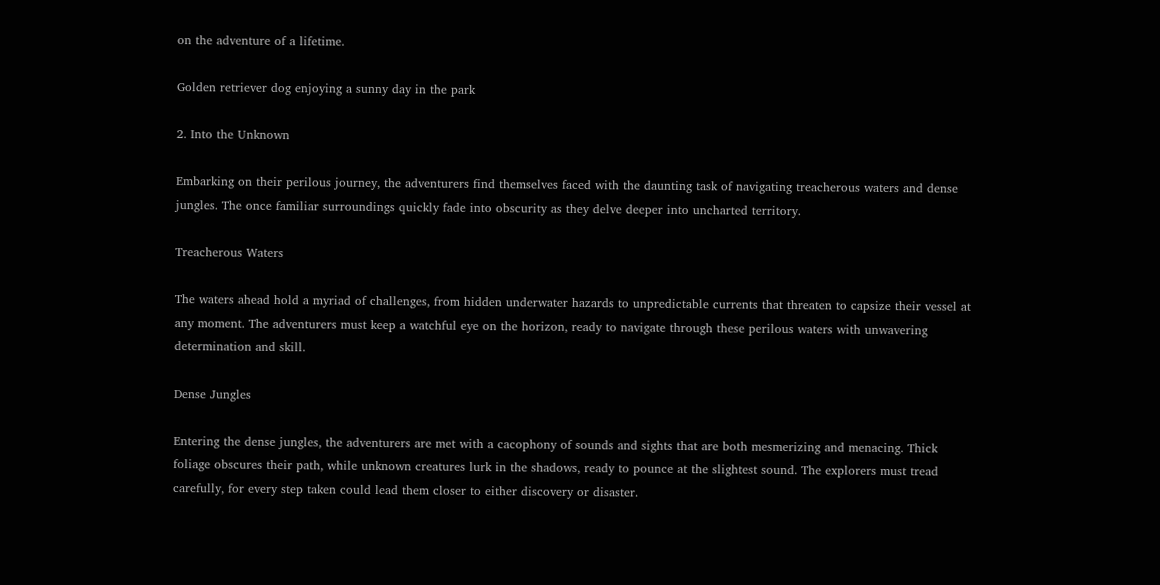on the adventure of a lifetime.

Golden retriever dog enjoying a sunny day in the park

2. Into the Unknown

Embarking on their perilous journey, the adventurers find themselves faced with the daunting task of navigating treacherous waters and dense jungles. The once familiar surroundings quickly fade into obscurity as they delve deeper into uncharted territory.

Treacherous Waters

The waters ahead hold a myriad of challenges, from hidden underwater hazards to unpredictable currents that threaten to capsize their vessel at any moment. The adventurers must keep a watchful eye on the horizon, ready to navigate through these perilous waters with unwavering determination and skill.

Dense Jungles

Entering the dense jungles, the adventurers are met with a cacophony of sounds and sights that are both mesmerizing and menacing. Thick foliage obscures their path, while unknown creatures lurk in the shadows, ready to pounce at the slightest sound. The explorers must tread carefully, for every step taken could lead them closer to either discovery or disaster.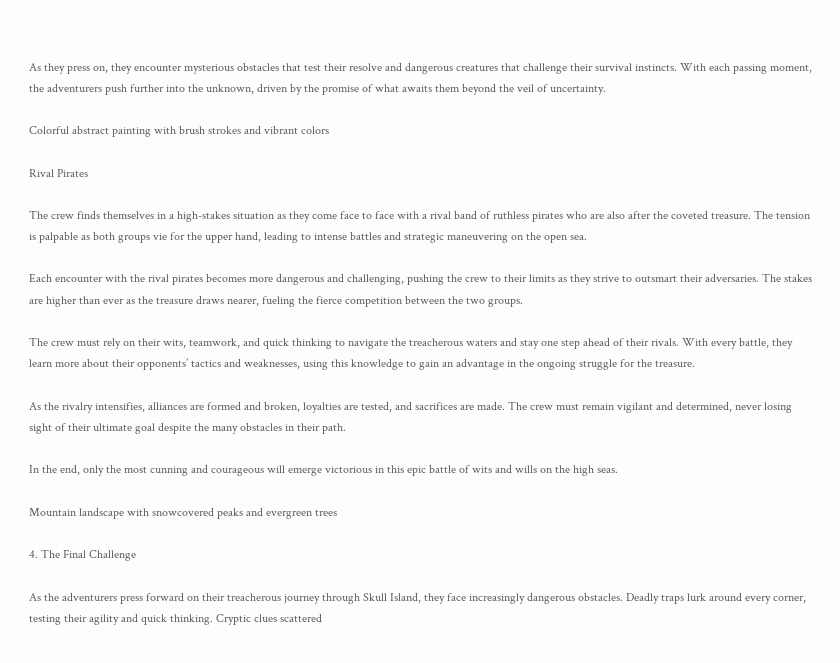As they press on, they encounter mysterious obstacles that test their resolve and dangerous creatures that challenge their survival instincts. With each passing moment, the adventurers push further into the unknown, driven by the promise of what awaits them beyond the veil of uncertainty.

Colorful abstract painting with brush strokes and vibrant colors

Rival Pirates

The crew finds themselves in a high-stakes situation as they come face to face with a rival band of ruthless pirates who are also after the coveted treasure. The tension is palpable as both groups vie for the upper hand, leading to intense battles and strategic maneuvering on the open sea.

Each encounter with the rival pirates becomes more dangerous and challenging, pushing the crew to their limits as they strive to outsmart their adversaries. The stakes are higher than ever as the treasure draws nearer, fueling the fierce competition between the two groups.

The crew must rely on their wits, teamwork, and quick thinking to navigate the treacherous waters and stay one step ahead of their rivals. With every battle, they learn more about their opponents’ tactics and weaknesses, using this knowledge to gain an advantage in the ongoing struggle for the treasure.

As the rivalry intensifies, alliances are formed and broken, loyalties are tested, and sacrifices are made. The crew must remain vigilant and determined, never losing sight of their ultimate goal despite the many obstacles in their path.

In the end, only the most cunning and courageous will emerge victorious in this epic battle of wits and wills on the high seas.

Mountain landscape with snowcovered peaks and evergreen trees

4. The Final Challenge

As the adventurers press forward on their treacherous journey through Skull Island, they face increasingly dangerous obstacles. Deadly traps lurk around every corner, testing their agility and quick thinking. Cryptic clues scattered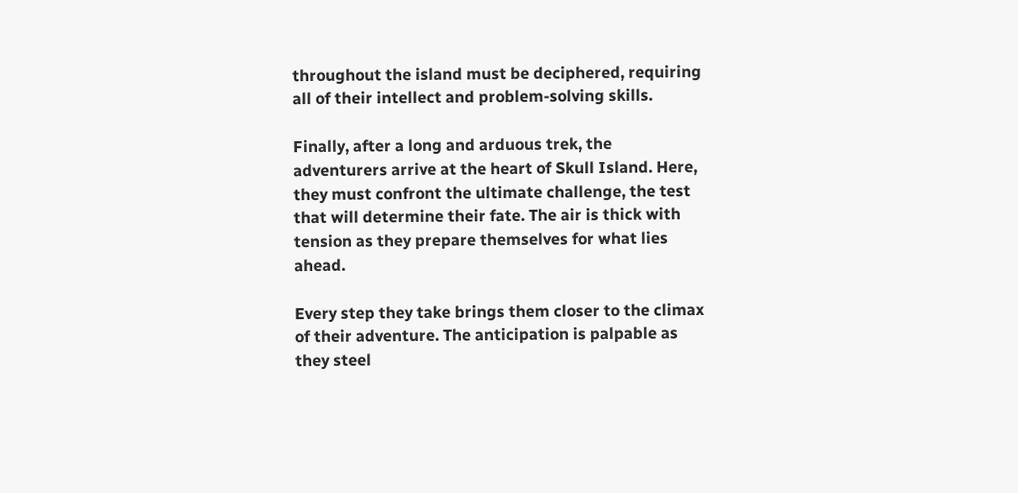throughout the island must be deciphered, requiring all of their intellect and problem-solving skills.

Finally, after a long and arduous trek, the adventurers arrive at the heart of Skull Island. Here, they must confront the ultimate challenge, the test that will determine their fate. The air is thick with tension as they prepare themselves for what lies ahead.

Every step they take brings them closer to the climax of their adventure. The anticipation is palpable as they steel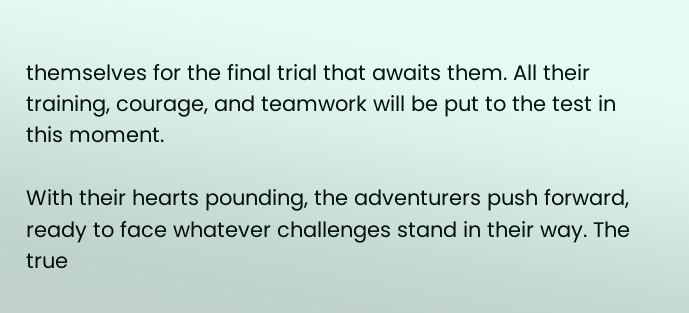themselves for the final trial that awaits them. All their training, courage, and teamwork will be put to the test in this moment.

With their hearts pounding, the adventurers push forward, ready to face whatever challenges stand in their way. The true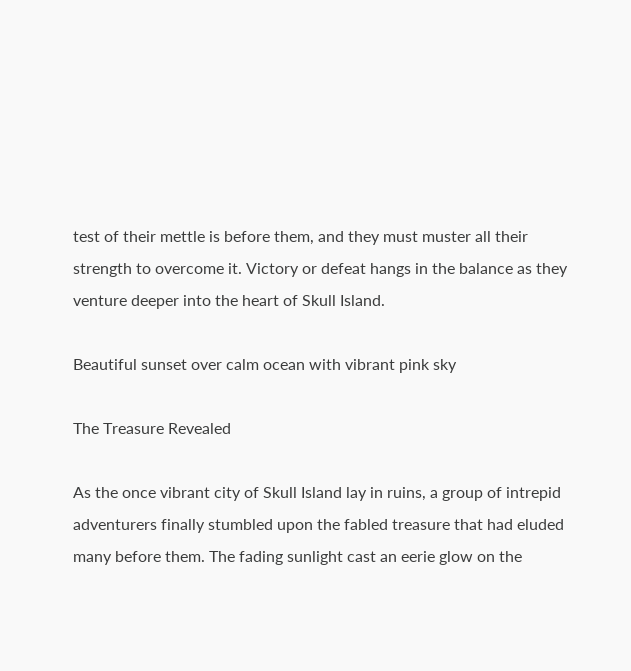test of their mettle is before them, and they must muster all their strength to overcome it. Victory or defeat hangs in the balance as they venture deeper into the heart of Skull Island.

Beautiful sunset over calm ocean with vibrant pink sky

The Treasure Revealed

As the once vibrant city of Skull Island lay in ruins, a group of intrepid adventurers finally stumbled upon the fabled treasure that had eluded many before them. The fading sunlight cast an eerie glow on the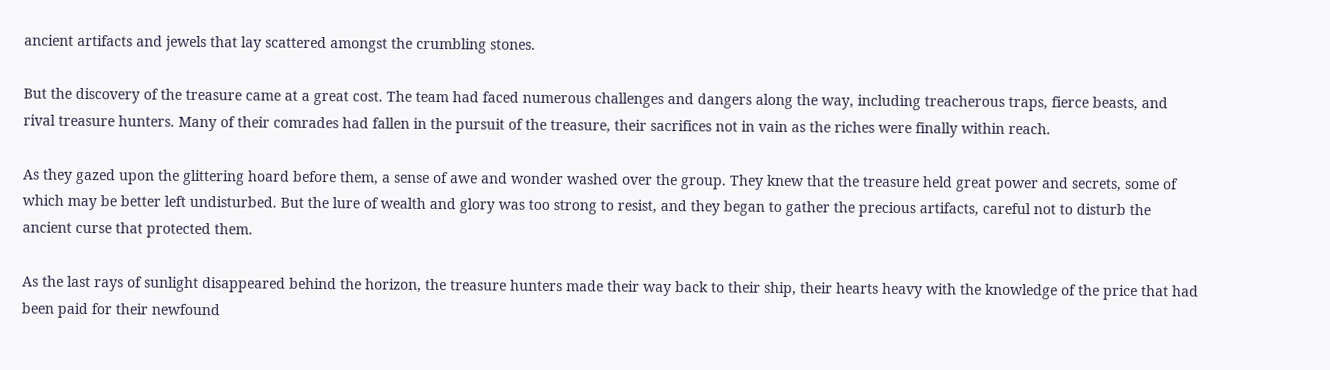ancient artifacts and jewels that lay scattered amongst the crumbling stones.

But the discovery of the treasure came at a great cost. The team had faced numerous challenges and dangers along the way, including treacherous traps, fierce beasts, and rival treasure hunters. Many of their comrades had fallen in the pursuit of the treasure, their sacrifices not in vain as the riches were finally within reach.

As they gazed upon the glittering hoard before them, a sense of awe and wonder washed over the group. They knew that the treasure held great power and secrets, some of which may be better left undisturbed. But the lure of wealth and glory was too strong to resist, and they began to gather the precious artifacts, careful not to disturb the ancient curse that protected them.

As the last rays of sunlight disappeared behind the horizon, the treasure hunters made their way back to their ship, their hearts heavy with the knowledge of the price that had been paid for their newfound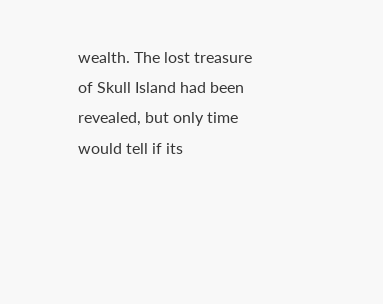wealth. The lost treasure of Skull Island had been revealed, but only time would tell if its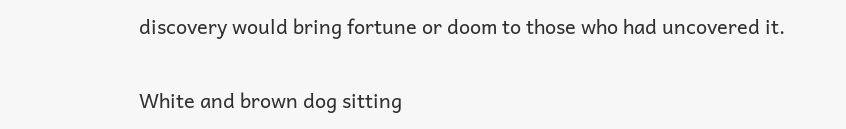discovery would bring fortune or doom to those who had uncovered it.

White and brown dog sitting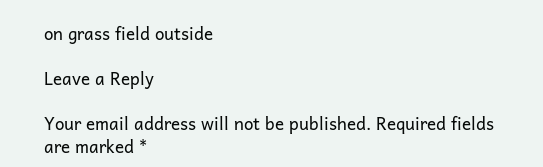on grass field outside

Leave a Reply

Your email address will not be published. Required fields are marked *